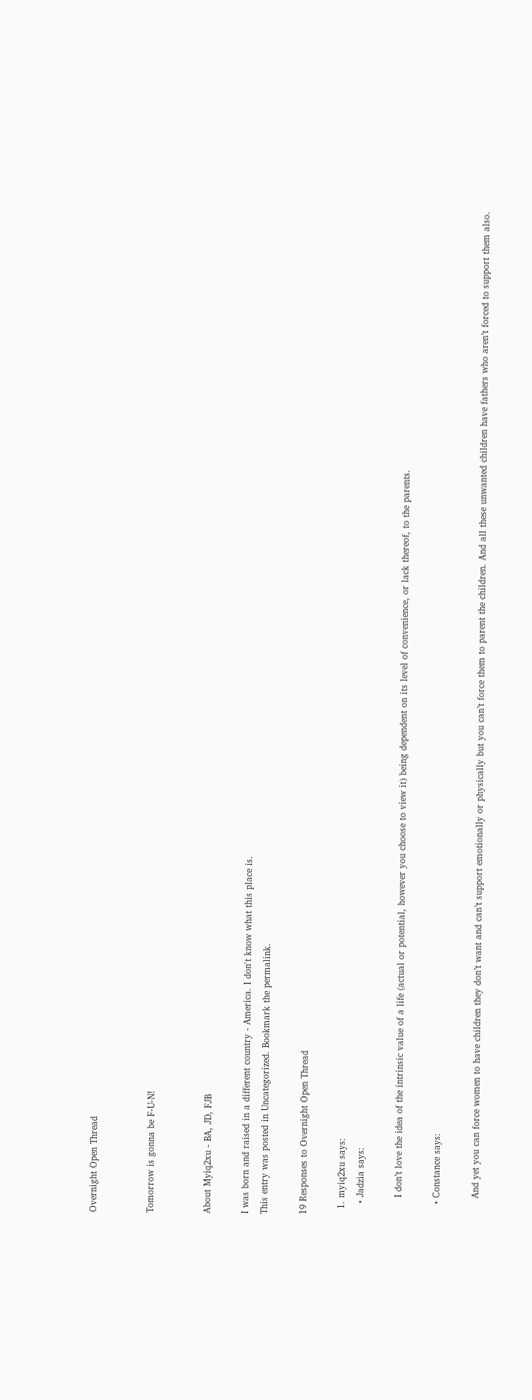Overnight Open Thread


Tomorrow is gonna be F-U-N!


About Myiq2xu - BA, JD, FJB

I was born and raised in a different country - America. I don't know what this place is.
This entry was posted in Uncategorized. Bookmark the permalink.

19 Responses to Overnight Open Thread

  1. myiq2xu says:
    • Jadzia says:

      I don’t love the idea of the intrinsic value of a life (actual or potential, however you choose to view it) being dependent on its level of convenience, or lack thereof, to the parents.

    • Constance says:

      And yet you can force women to have children they don’t want and can’t support emotionally or physically but you can’t force them to parent the children. And all these unwanted children have fathers who aren’t forced to support them also.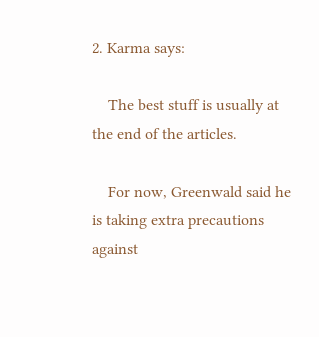2. Karma says:

    The best stuff is usually at the end of the articles.

    For now, Greenwald said he is taking extra precautions against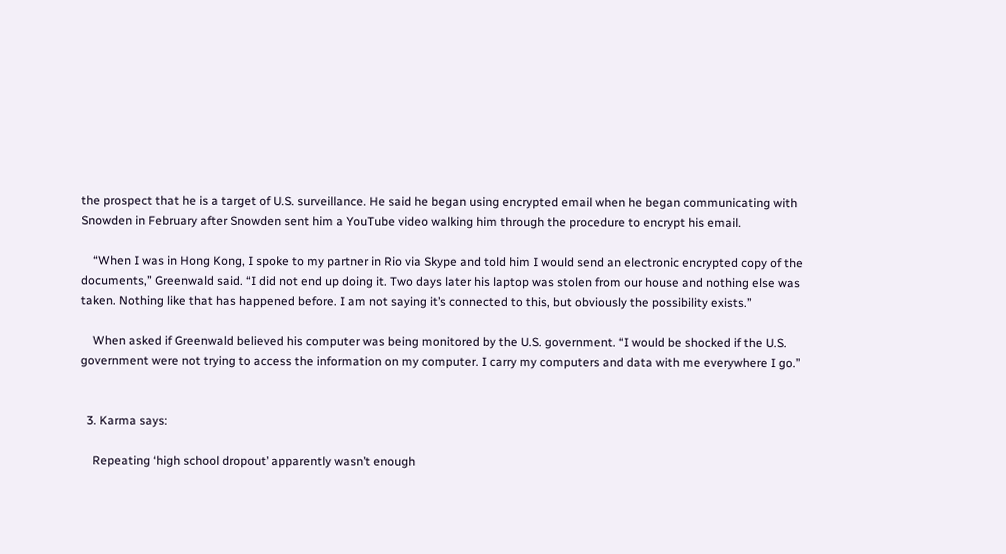the prospect that he is a target of U.S. surveillance. He said he began using encrypted email when he began communicating with Snowden in February after Snowden sent him a YouTube video walking him through the procedure to encrypt his email.

    “When I was in Hong Kong, I spoke to my partner in Rio via Skype and told him I would send an electronic encrypted copy of the documents,” Greenwald said. “I did not end up doing it. Two days later his laptop was stolen from our house and nothing else was taken. Nothing like that has happened before. I am not saying it’s connected to this, but obviously the possibility exists.”

    When asked if Greenwald believed his computer was being monitored by the U.S. government. “I would be shocked if the U.S. government were not trying to access the information on my computer. I carry my computers and data with me everywhere I go.”


  3. Karma says:

    Repeating ‘high school dropout’ apparently wasn’t enough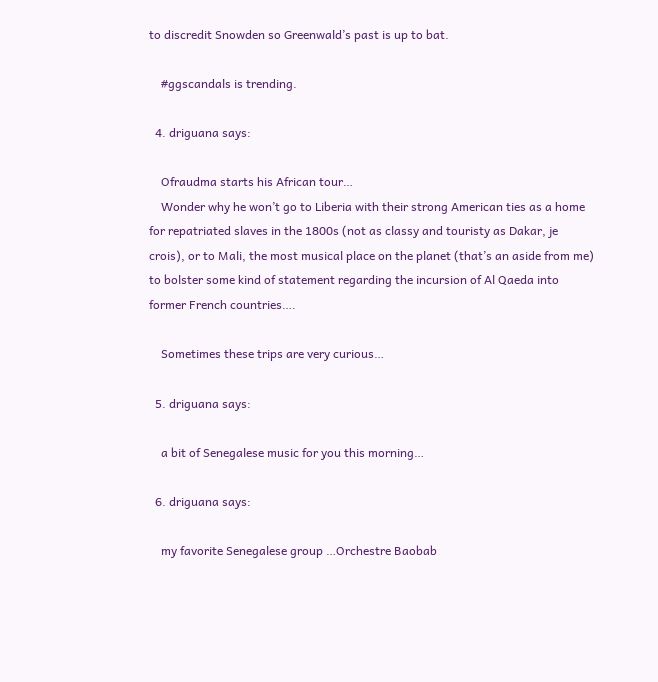to discredit Snowden so Greenwald’s past is up to bat.

    #ggscandals is trending.

  4. driguana says:

    Ofraudma starts his African tour…
    Wonder why he won’t go to Liberia with their strong American ties as a home for repatriated slaves in the 1800s (not as classy and touristy as Dakar, je crois), or to Mali, the most musical place on the planet (that’s an aside from me) to bolster some kind of statement regarding the incursion of Al Qaeda into former French countries….

    Sometimes these trips are very curious…

  5. driguana says:

    a bit of Senegalese music for you this morning…

  6. driguana says:

    my favorite Senegalese group …Orchestre Baobab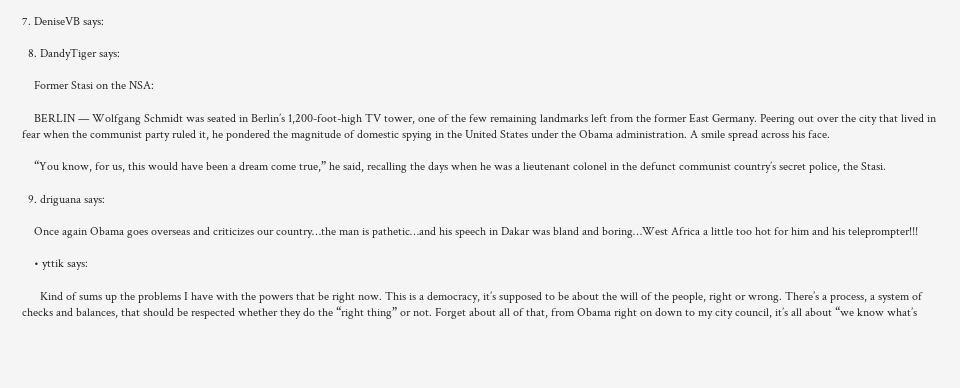7. DeniseVB says:

  8. DandyTiger says:

    Former Stasi on the NSA:

    BERLIN — Wolfgang Schmidt was seated in Berlin’s 1,200-foot-high TV tower, one of the few remaining landmarks left from the former East Germany. Peering out over the city that lived in fear when the communist party ruled it, he pondered the magnitude of domestic spying in the United States under the Obama administration. A smile spread across his face.

    “You know, for us, this would have been a dream come true,” he said, recalling the days when he was a lieutenant colonel in the defunct communist country’s secret police, the Stasi.

  9. driguana says:

    Once again Obama goes overseas and criticizes our country…the man is pathetic…and his speech in Dakar was bland and boring…West Africa a little too hot for him and his teleprompter!!!

    • yttik says:

      Kind of sums up the problems I have with the powers that be right now. This is a democracy, it’s supposed to be about the will of the people, right or wrong. There’s a process, a system of checks and balances, that should be respected whether they do the “right thing” or not. Forget about all of that, from Obama right on down to my city council, it’s all about “we know what’s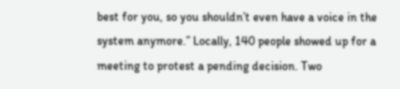best for you, so you shouldn’t even have a voice in the system anymore.” Locally, 140 people showed up for a meeting to protest a pending decision. Two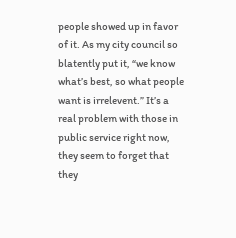people showed up in favor of it. As my city council so blatently put it, “we know what’s best, so what people want is irrelevent.” It’s a real problem with those in public service right now, they seem to forget that they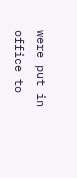were put in office to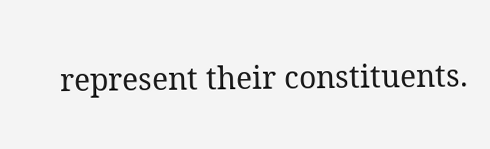represent their constituents.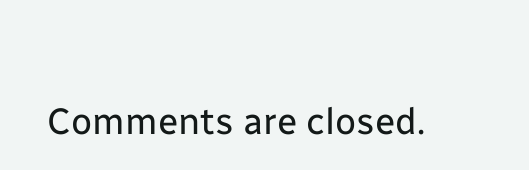Comments are closed.